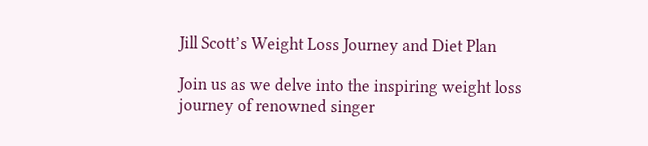Jill Scott’s Weight Loss Journey and Diet Plan

Join us as we delve into the inspiring weight loss journey of renowned singer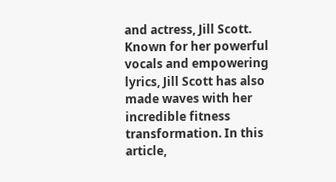and actress, Jill Scott. Known for her powerful vocals and empowering lyrics, Jill Scott has also made waves with her incredible fitness transformation. In this article,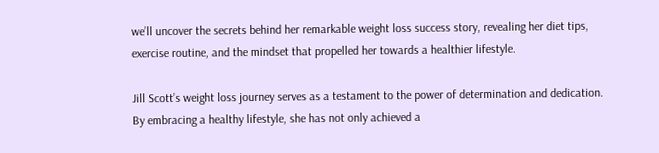we’ll uncover the secrets behind her remarkable weight loss success story, revealing her diet tips, exercise routine, and the mindset that propelled her towards a healthier lifestyle.

Jill Scott’s weight loss journey serves as a testament to the power of determination and dedication. By embracing a healthy lifestyle, she has not only achieved a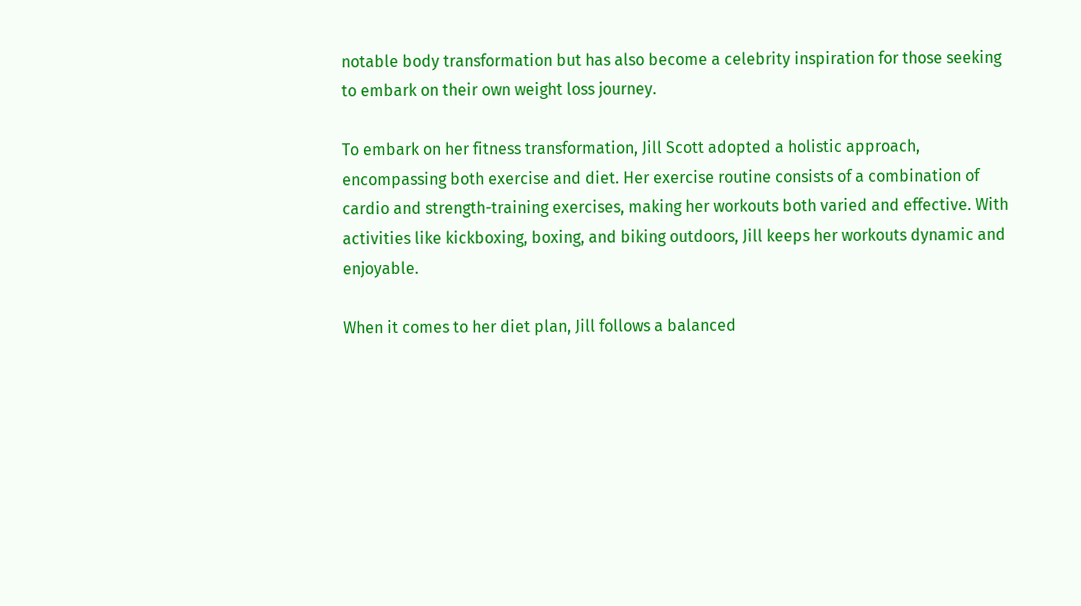notable body transformation but has also become a celebrity inspiration for those seeking to embark on their own weight loss journey.

To embark on her fitness transformation, Jill Scott adopted a holistic approach, encompassing both exercise and diet. Her exercise routine consists of a combination of cardio and strength-training exercises, making her workouts both varied and effective. With activities like kickboxing, boxing, and biking outdoors, Jill keeps her workouts dynamic and enjoyable.

When it comes to her diet plan, Jill follows a balanced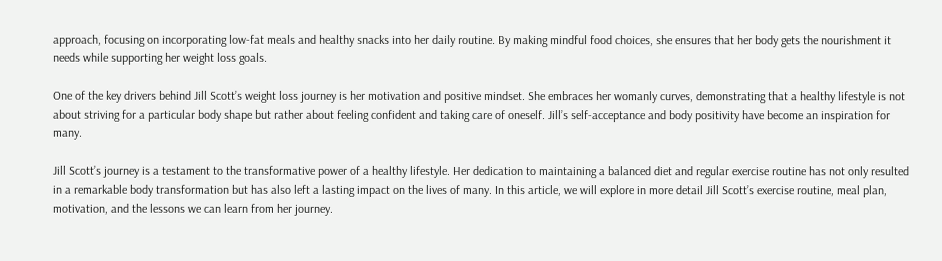approach, focusing on incorporating low-fat meals and healthy snacks into her daily routine. By making mindful food choices, she ensures that her body gets the nourishment it needs while supporting her weight loss goals.

One of the key drivers behind Jill Scott’s weight loss journey is her motivation and positive mindset. She embraces her womanly curves, demonstrating that a healthy lifestyle is not about striving for a particular body shape but rather about feeling confident and taking care of oneself. Jill’s self-acceptance and body positivity have become an inspiration for many.

Jill Scott’s journey is a testament to the transformative power of a healthy lifestyle. Her dedication to maintaining a balanced diet and regular exercise routine has not only resulted in a remarkable body transformation but has also left a lasting impact on the lives of many. In this article, we will explore in more detail Jill Scott’s exercise routine, meal plan, motivation, and the lessons we can learn from her journey.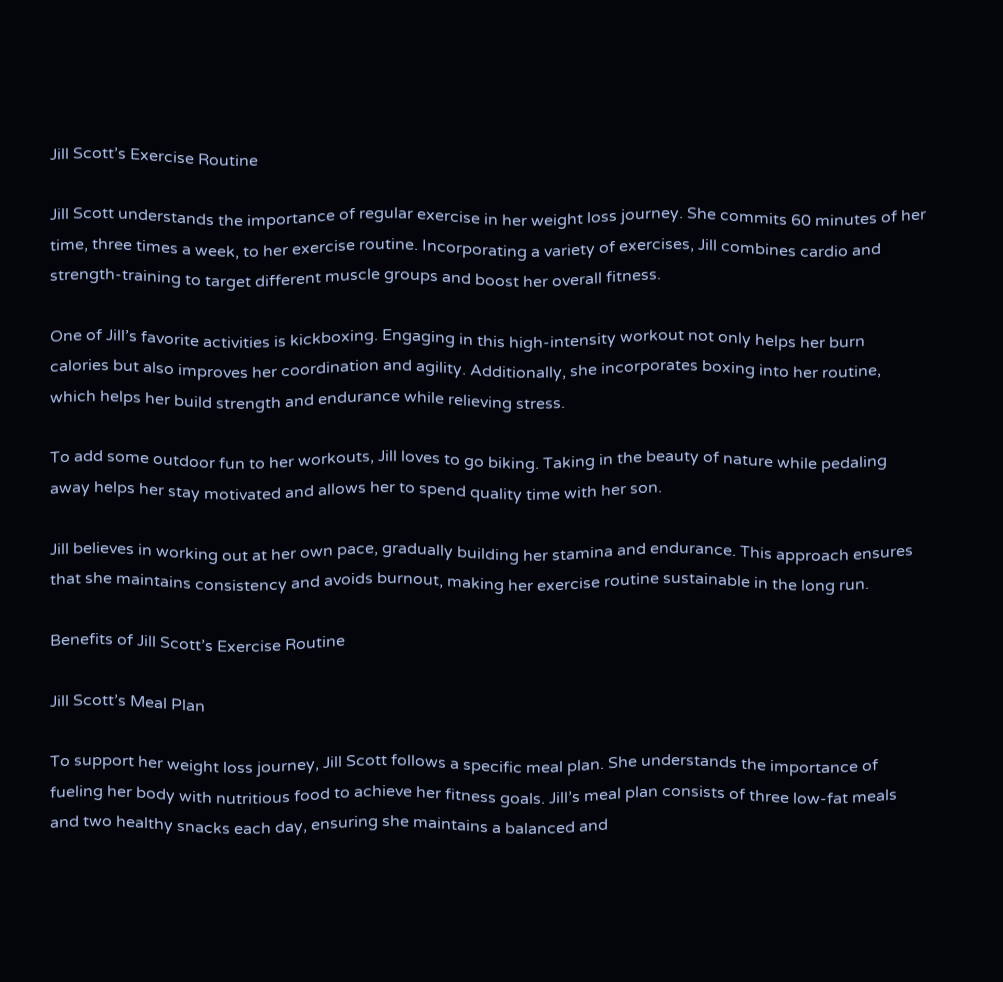Jill Scott’s Exercise Routine

Jill Scott understands the importance of regular exercise in her weight loss journey. She commits 60 minutes of her time, three times a week, to her exercise routine. Incorporating a variety of exercises, Jill combines cardio and strength-training to target different muscle groups and boost her overall fitness.

One of Jill’s favorite activities is kickboxing. Engaging in this high-intensity workout not only helps her burn calories but also improves her coordination and agility. Additionally, she incorporates boxing into her routine, which helps her build strength and endurance while relieving stress.

To add some outdoor fun to her workouts, Jill loves to go biking. Taking in the beauty of nature while pedaling away helps her stay motivated and allows her to spend quality time with her son.

Jill believes in working out at her own pace, gradually building her stamina and endurance. This approach ensures that she maintains consistency and avoids burnout, making her exercise routine sustainable in the long run.

Benefits of Jill Scott’s Exercise Routine

Jill Scott’s Meal Plan

To support her weight loss journey, Jill Scott follows a specific meal plan. She understands the importance of fueling her body with nutritious food to achieve her fitness goals. Jill’s meal plan consists of three low-fat meals and two healthy snacks each day, ensuring she maintains a balanced and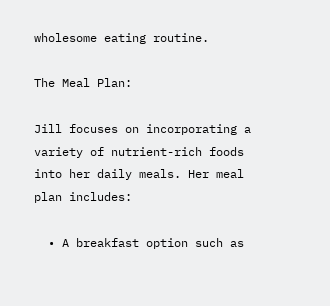wholesome eating routine.

The Meal Plan:

Jill focuses on incorporating a variety of nutrient-rich foods into her daily meals. Her meal plan includes:

  • A breakfast option such as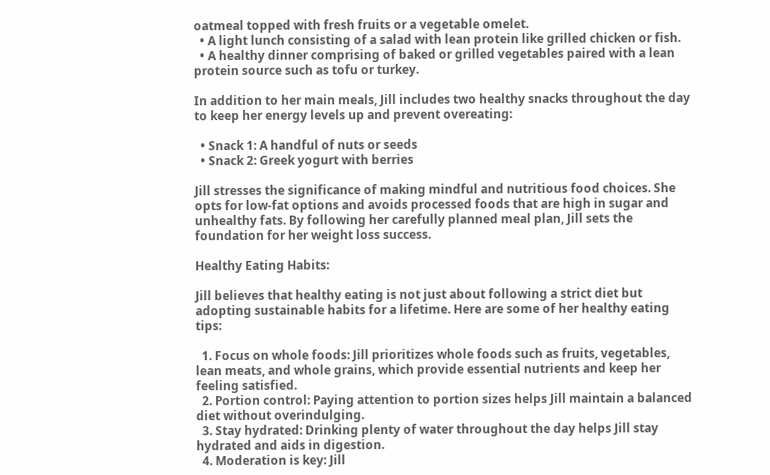oatmeal topped with fresh fruits or a vegetable omelet.
  • A light lunch consisting of a salad with lean protein like grilled chicken or fish.
  • A healthy dinner comprising of baked or grilled vegetables paired with a lean protein source such as tofu or turkey.

In addition to her main meals, Jill includes two healthy snacks throughout the day to keep her energy levels up and prevent overeating:

  • Snack 1: A handful of nuts or seeds
  • Snack 2: Greek yogurt with berries

Jill stresses the significance of making mindful and nutritious food choices. She opts for low-fat options and avoids processed foods that are high in sugar and unhealthy fats. By following her carefully planned meal plan, Jill sets the foundation for her weight loss success.

Healthy Eating Habits:

Jill believes that healthy eating is not just about following a strict diet but adopting sustainable habits for a lifetime. Here are some of her healthy eating tips:

  1. Focus on whole foods: Jill prioritizes whole foods such as fruits, vegetables, lean meats, and whole grains, which provide essential nutrients and keep her feeling satisfied.
  2. Portion control: Paying attention to portion sizes helps Jill maintain a balanced diet without overindulging.
  3. Stay hydrated: Drinking plenty of water throughout the day helps Jill stay hydrated and aids in digestion.
  4. Moderation is key: Jill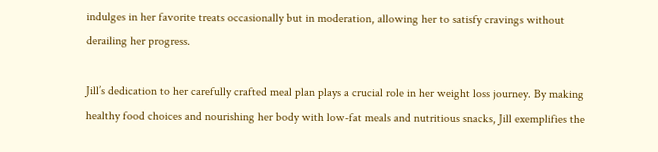indulges in her favorite treats occasionally but in moderation, allowing her to satisfy cravings without derailing her progress.

Jill’s dedication to her carefully crafted meal plan plays a crucial role in her weight loss journey. By making healthy food choices and nourishing her body with low-fat meals and nutritious snacks, Jill exemplifies the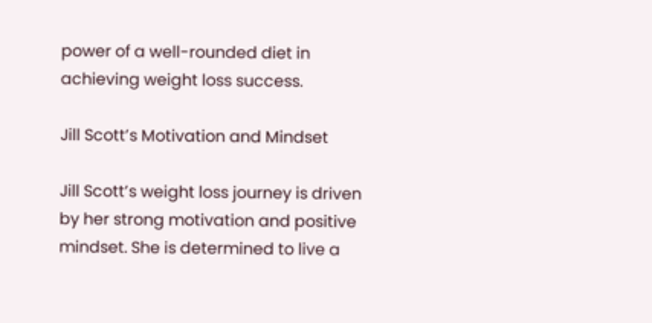power of a well-rounded diet in achieving weight loss success.

Jill Scott’s Motivation and Mindset

Jill Scott’s weight loss journey is driven by her strong motivation and positive mindset. She is determined to live a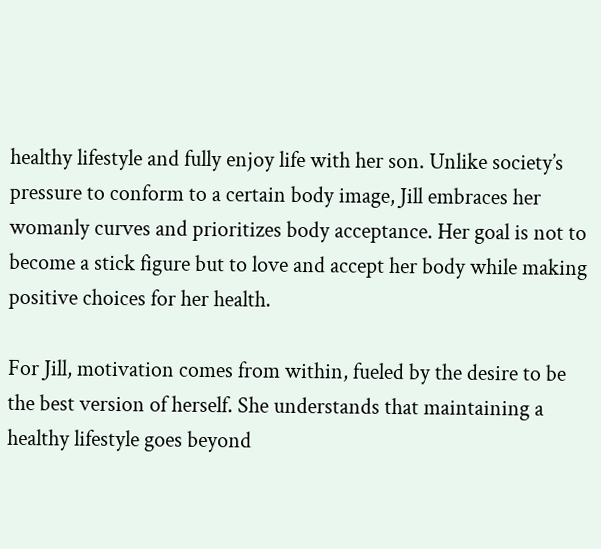healthy lifestyle and fully enjoy life with her son. Unlike society’s pressure to conform to a certain body image, Jill embraces her womanly curves and prioritizes body acceptance. Her goal is not to become a stick figure but to love and accept her body while making positive choices for her health.

For Jill, motivation comes from within, fueled by the desire to be the best version of herself. She understands that maintaining a healthy lifestyle goes beyond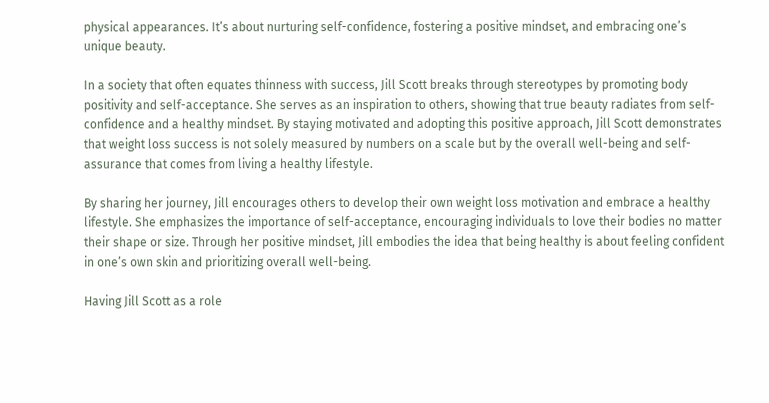physical appearances. It’s about nurturing self-confidence, fostering a positive mindset, and embracing one’s unique beauty.

In a society that often equates thinness with success, Jill Scott breaks through stereotypes by promoting body positivity and self-acceptance. She serves as an inspiration to others, showing that true beauty radiates from self-confidence and a healthy mindset. By staying motivated and adopting this positive approach, Jill Scott demonstrates that weight loss success is not solely measured by numbers on a scale but by the overall well-being and self-assurance that comes from living a healthy lifestyle.

By sharing her journey, Jill encourages others to develop their own weight loss motivation and embrace a healthy lifestyle. She emphasizes the importance of self-acceptance, encouraging individuals to love their bodies no matter their shape or size. Through her positive mindset, Jill embodies the idea that being healthy is about feeling confident in one’s own skin and prioritizing overall well-being.

Having Jill Scott as a role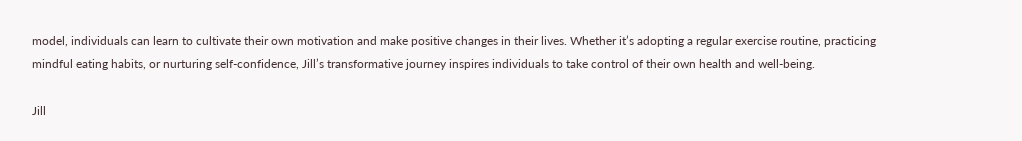model, individuals can learn to cultivate their own motivation and make positive changes in their lives. Whether it’s adopting a regular exercise routine, practicing mindful eating habits, or nurturing self-confidence, Jill’s transformative journey inspires individuals to take control of their own health and well-being.

Jill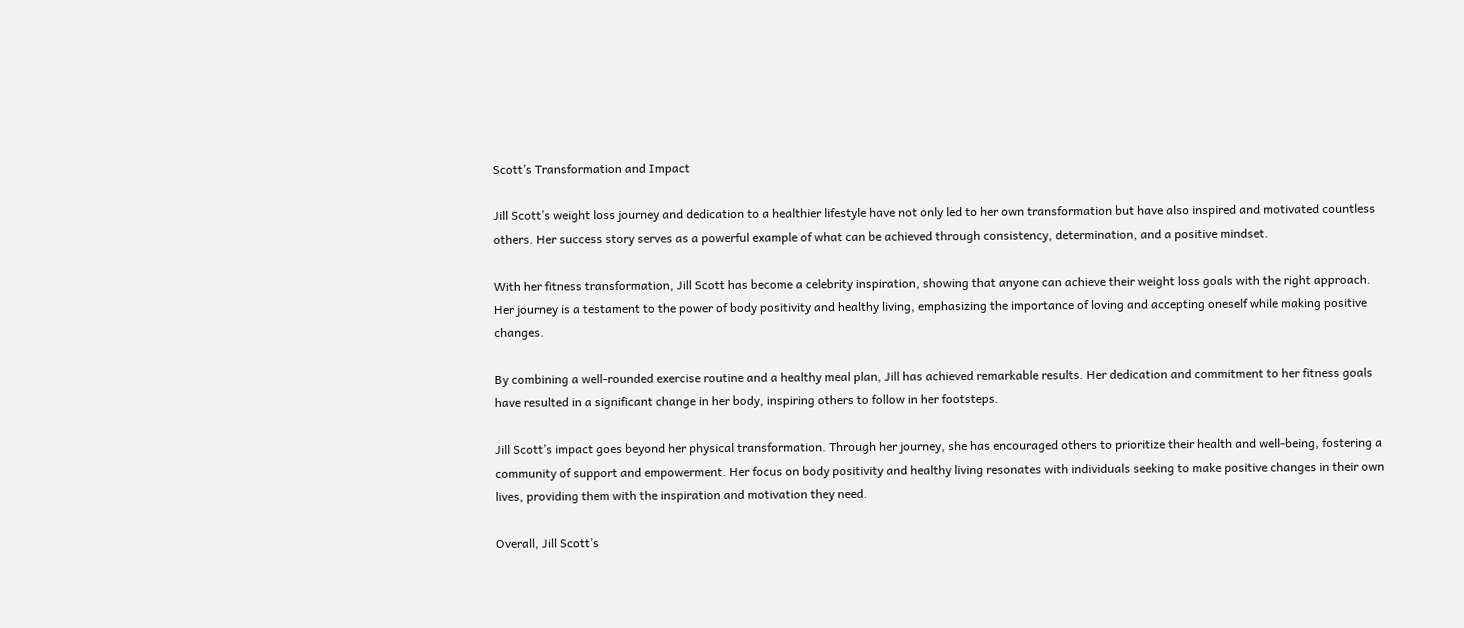Scott’s Transformation and Impact

Jill Scott’s weight loss journey and dedication to a healthier lifestyle have not only led to her own transformation but have also inspired and motivated countless others. Her success story serves as a powerful example of what can be achieved through consistency, determination, and a positive mindset.

With her fitness transformation, Jill Scott has become a celebrity inspiration, showing that anyone can achieve their weight loss goals with the right approach. Her journey is a testament to the power of body positivity and healthy living, emphasizing the importance of loving and accepting oneself while making positive changes.

By combining a well-rounded exercise routine and a healthy meal plan, Jill has achieved remarkable results. Her dedication and commitment to her fitness goals have resulted in a significant change in her body, inspiring others to follow in her footsteps.

Jill Scott’s impact goes beyond her physical transformation. Through her journey, she has encouraged others to prioritize their health and well-being, fostering a community of support and empowerment. Her focus on body positivity and healthy living resonates with individuals seeking to make positive changes in their own lives, providing them with the inspiration and motivation they need.

Overall, Jill Scott’s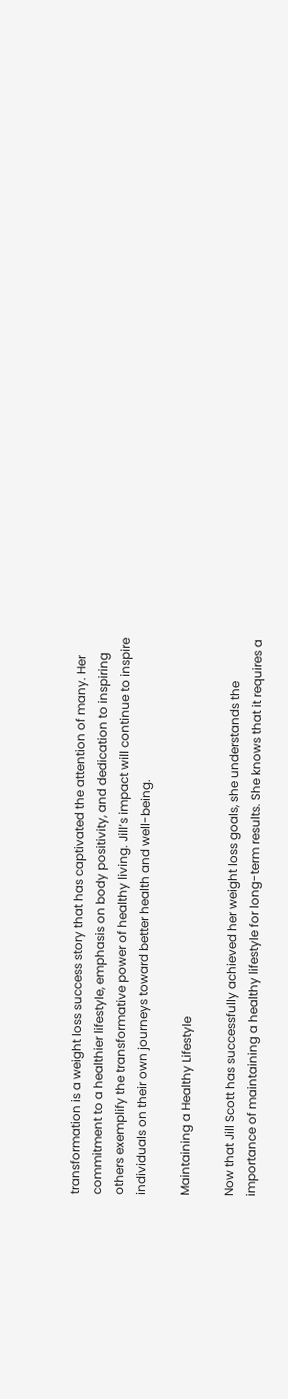transformation is a weight loss success story that has captivated the attention of many. Her commitment to a healthier lifestyle, emphasis on body positivity, and dedication to inspiring others exemplify the transformative power of healthy living. Jill’s impact will continue to inspire individuals on their own journeys toward better health and well-being.

Maintaining a Healthy Lifestyle

Now that Jill Scott has successfully achieved her weight loss goals, she understands the importance of maintaining a healthy lifestyle for long-term results. She knows that it requires a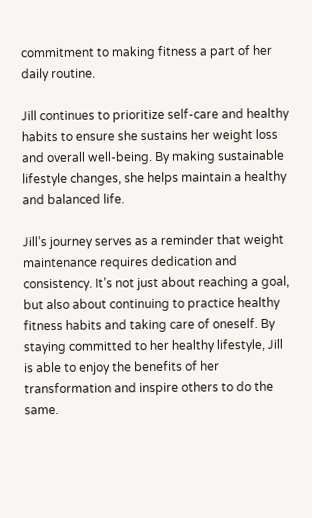commitment to making fitness a part of her daily routine.

Jill continues to prioritize self-care and healthy habits to ensure she sustains her weight loss and overall well-being. By making sustainable lifestyle changes, she helps maintain a healthy and balanced life.

Jill’s journey serves as a reminder that weight maintenance requires dedication and consistency. It’s not just about reaching a goal, but also about continuing to practice healthy fitness habits and taking care of oneself. By staying committed to her healthy lifestyle, Jill is able to enjoy the benefits of her transformation and inspire others to do the same.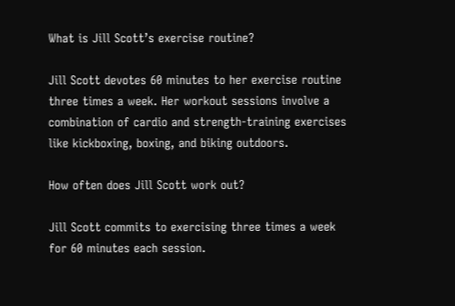What is Jill Scott’s exercise routine?

Jill Scott devotes 60 minutes to her exercise routine three times a week. Her workout sessions involve a combination of cardio and strength-training exercises like kickboxing, boxing, and biking outdoors.

How often does Jill Scott work out?

Jill Scott commits to exercising three times a week for 60 minutes each session.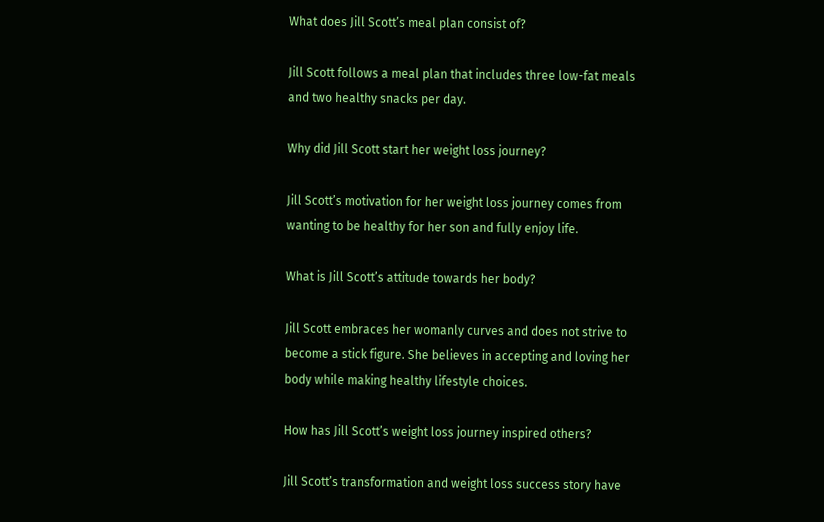What does Jill Scott’s meal plan consist of?

Jill Scott follows a meal plan that includes three low-fat meals and two healthy snacks per day.

Why did Jill Scott start her weight loss journey?

Jill Scott’s motivation for her weight loss journey comes from wanting to be healthy for her son and fully enjoy life.

What is Jill Scott’s attitude towards her body?

Jill Scott embraces her womanly curves and does not strive to become a stick figure. She believes in accepting and loving her body while making healthy lifestyle choices.

How has Jill Scott’s weight loss journey inspired others?

Jill Scott’s transformation and weight loss success story have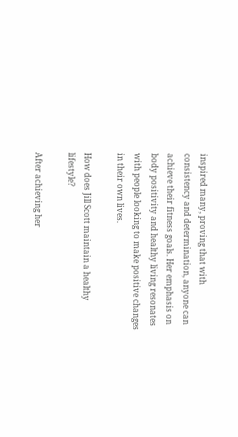inspired many, proving that with consistency and determination, anyone can achieve their fitness goals. Her emphasis on body positivity and healthy living resonates with people looking to make positive changes in their own lives.

How does Jill Scott maintain a healthy lifestyle?

After achieving her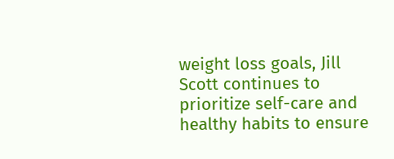weight loss goals, Jill Scott continues to prioritize self-care and healthy habits to ensure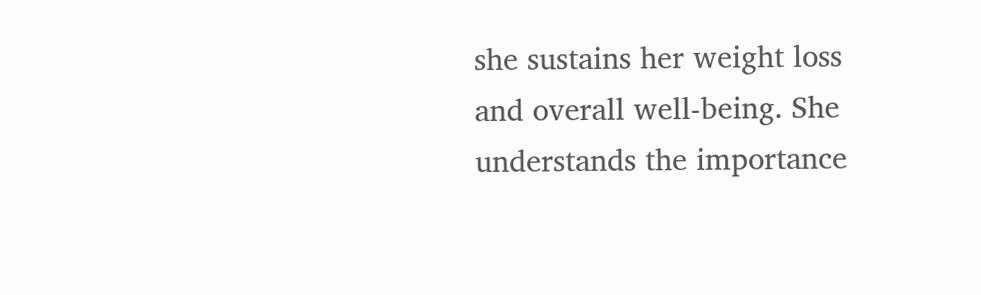she sustains her weight loss and overall well-being. She understands the importance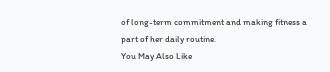of long-term commitment and making fitness a part of her daily routine.
You May Also Like